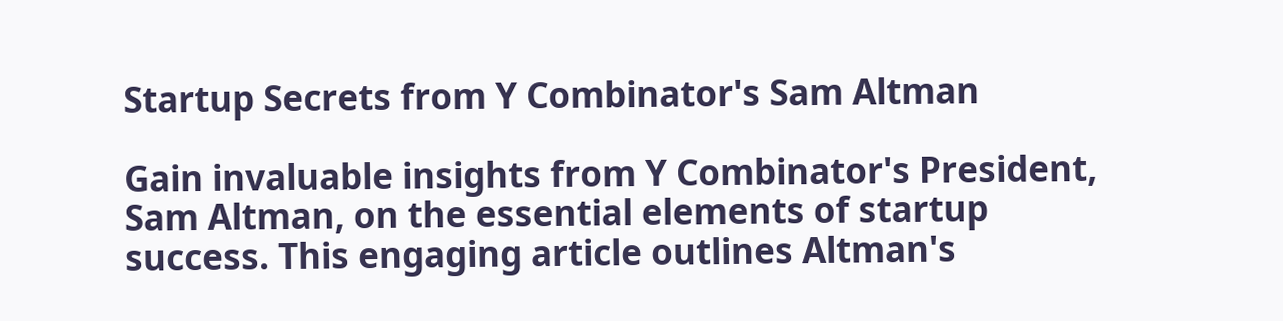Startup Secrets from Y Combinator's Sam Altman

Gain invaluable insights from Y Combinator's President, Sam Altman, on the essential elements of startup success. This engaging article outlines Altman's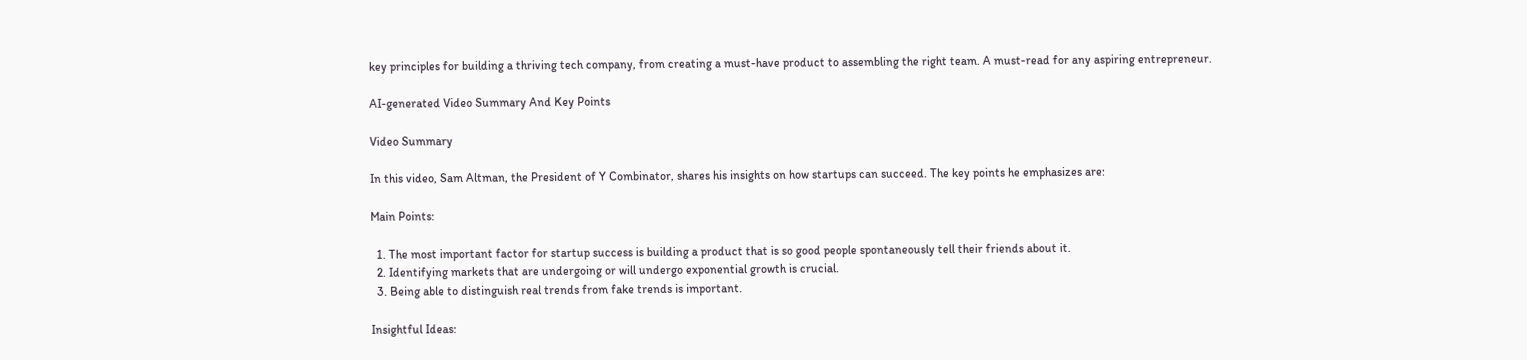key principles for building a thriving tech company, from creating a must-have product to assembling the right team. A must-read for any aspiring entrepreneur.

AI-generated Video Summary And Key Points

Video Summary

In this video, Sam Altman, the President of Y Combinator, shares his insights on how startups can succeed. The key points he emphasizes are:

Main Points:

  1. The most important factor for startup success is building a product that is so good people spontaneously tell their friends about it.
  2. Identifying markets that are undergoing or will undergo exponential growth is crucial.
  3. Being able to distinguish real trends from fake trends is important.

Insightful Ideas: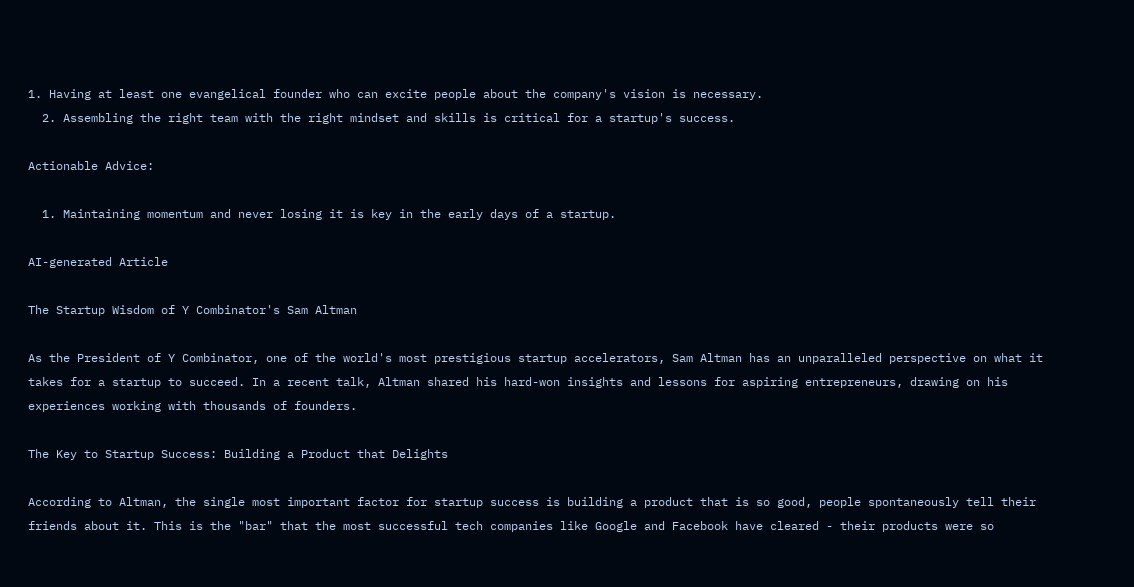1. Having at least one evangelical founder who can excite people about the company's vision is necessary.
  2. Assembling the right team with the right mindset and skills is critical for a startup's success.

Actionable Advice:

  1. Maintaining momentum and never losing it is key in the early days of a startup.

AI-generated Article

The Startup Wisdom of Y Combinator's Sam Altman

As the President of Y Combinator, one of the world's most prestigious startup accelerators, Sam Altman has an unparalleled perspective on what it takes for a startup to succeed. In a recent talk, Altman shared his hard-won insights and lessons for aspiring entrepreneurs, drawing on his experiences working with thousands of founders.

The Key to Startup Success: Building a Product that Delights

According to Altman, the single most important factor for startup success is building a product that is so good, people spontaneously tell their friends about it. This is the "bar" that the most successful tech companies like Google and Facebook have cleared - their products were so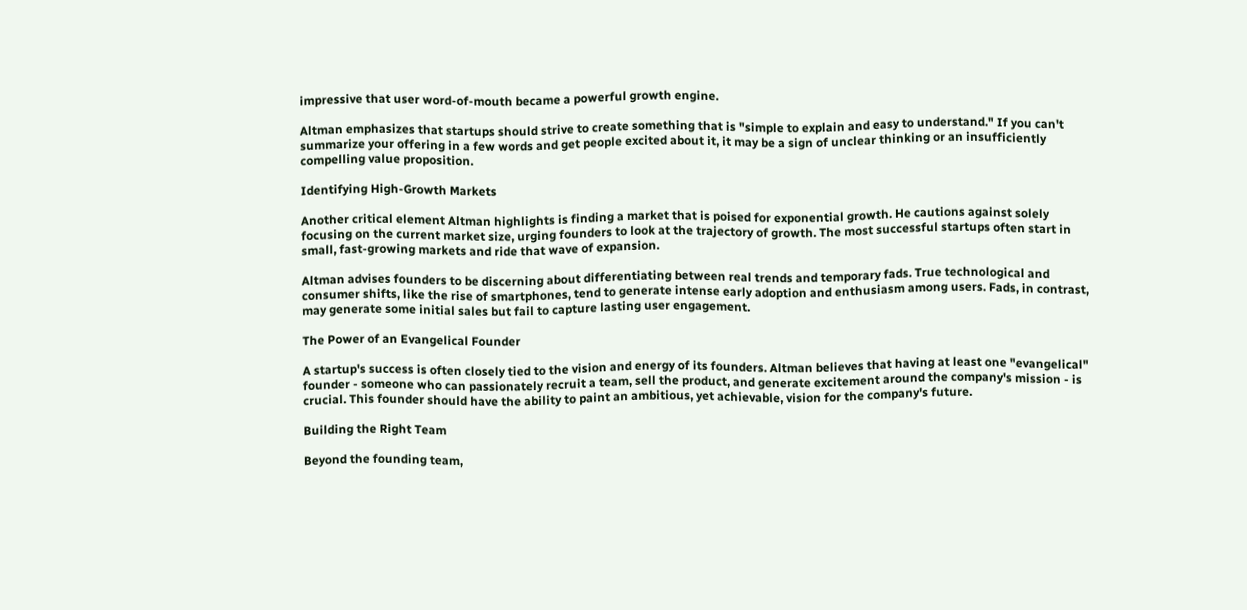impressive that user word-of-mouth became a powerful growth engine.

Altman emphasizes that startups should strive to create something that is "simple to explain and easy to understand." If you can't summarize your offering in a few words and get people excited about it, it may be a sign of unclear thinking or an insufficiently compelling value proposition.

Identifying High-Growth Markets

Another critical element Altman highlights is finding a market that is poised for exponential growth. He cautions against solely focusing on the current market size, urging founders to look at the trajectory of growth. The most successful startups often start in small, fast-growing markets and ride that wave of expansion.

Altman advises founders to be discerning about differentiating between real trends and temporary fads. True technological and consumer shifts, like the rise of smartphones, tend to generate intense early adoption and enthusiasm among users. Fads, in contrast, may generate some initial sales but fail to capture lasting user engagement.

The Power of an Evangelical Founder

A startup's success is often closely tied to the vision and energy of its founders. Altman believes that having at least one "evangelical" founder - someone who can passionately recruit a team, sell the product, and generate excitement around the company's mission - is crucial. This founder should have the ability to paint an ambitious, yet achievable, vision for the company's future.

Building the Right Team

Beyond the founding team,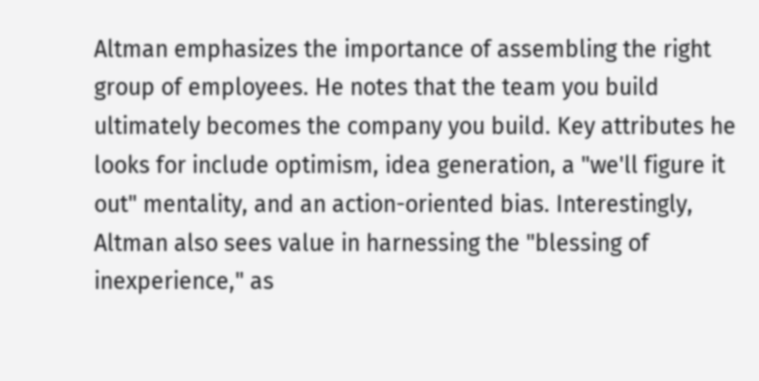Altman emphasizes the importance of assembling the right group of employees. He notes that the team you build ultimately becomes the company you build. Key attributes he looks for include optimism, idea generation, a "we'll figure it out" mentality, and an action-oriented bias. Interestingly, Altman also sees value in harnessing the "blessing of inexperience," as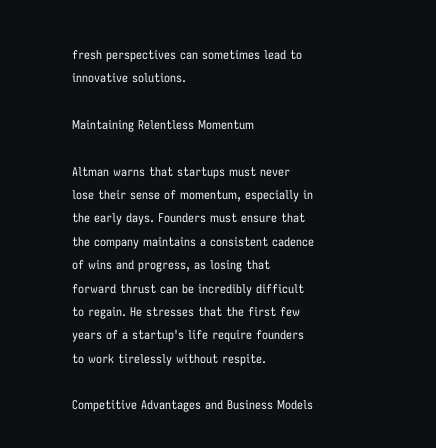fresh perspectives can sometimes lead to innovative solutions.

Maintaining Relentless Momentum

Altman warns that startups must never lose their sense of momentum, especially in the early days. Founders must ensure that the company maintains a consistent cadence of wins and progress, as losing that forward thrust can be incredibly difficult to regain. He stresses that the first few years of a startup's life require founders to work tirelessly without respite.

Competitive Advantages and Business Models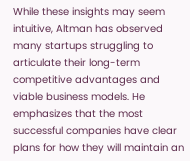While these insights may seem intuitive, Altman has observed many startups struggling to articulate their long-term competitive advantages and viable business models. He emphasizes that the most successful companies have clear plans for how they will maintain an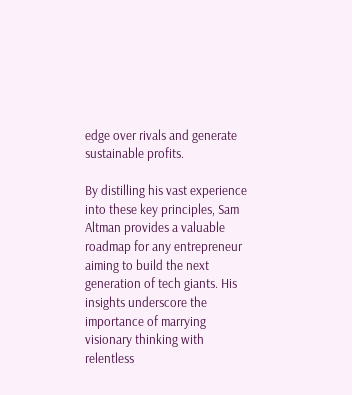edge over rivals and generate sustainable profits.

By distilling his vast experience into these key principles, Sam Altman provides a valuable roadmap for any entrepreneur aiming to build the next generation of tech giants. His insights underscore the importance of marrying visionary thinking with relentless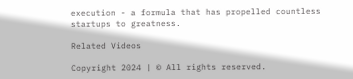execution - a formula that has propelled countless startups to greatness.

Related Videos

Copyright 2024 | © All rights reserved.